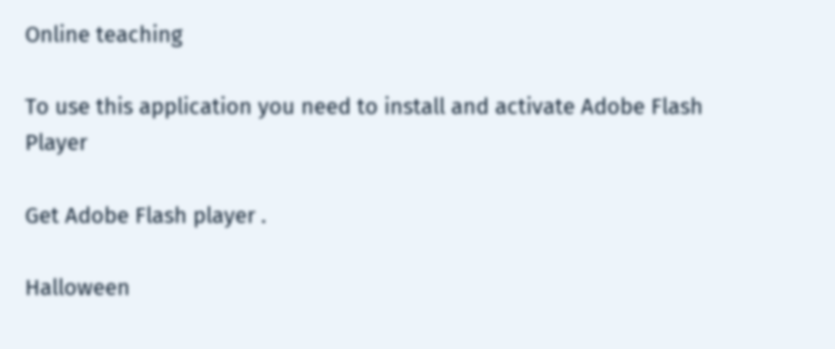Online teaching

To use this application you need to install and activate Adobe Flash Player

Get Adobe Flash player .

Halloween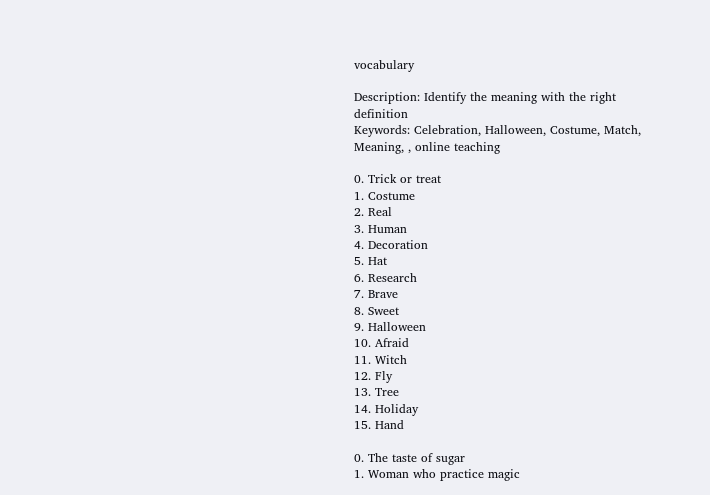vocabulary

Description: Identify the meaning with the right definition
Keywords: Celebration, Halloween, Costume, Match, Meaning, , online teaching

0. Trick or treat
1. Costume
2. Real
3. Human
4. Decoration
5. Hat
6. Research
7. Brave
8. Sweet
9. Halloween
10. Afraid
11. Witch
12. Fly
13. Tree
14. Holiday
15. Hand

0. The taste of sugar
1. Woman who practice magic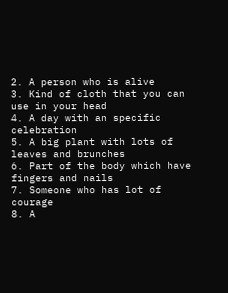2. A person who is alive
3. Kind of cloth that you can use in your head
4. A day with an specific celebration
5. A big plant with lots of leaves and brunches
6. Part of the body which have fingers and nails
7. Someone who has lot of courage
8. A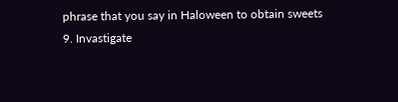phrase that you say in Haloween to obtain sweets
9. Invastigate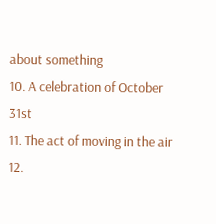about something
10. A celebration of October 31st
11. The act of moving in the air
12.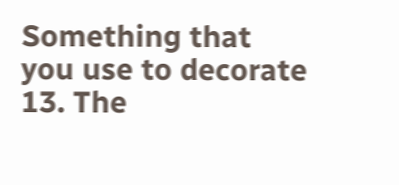Something that you use to decorate
13. The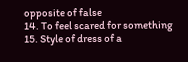opposite of false
14. To feel scared for something
15. Style of dress of a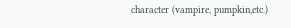character (vampire, pumpkin,etc.)